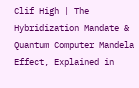Clif High | The Hybridization Mandate & Quantum Computer Mandela Effect, Explained in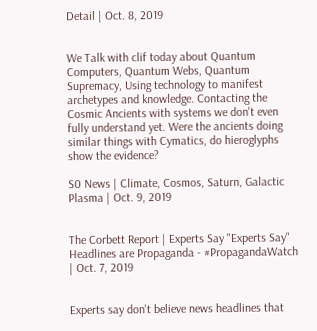Detail | Oct. 8, 2019


We Talk with clif today about Quantum Computers, Quantum Webs, Quantum Supremacy, Using technology to manifest archetypes and knowledge. Contacting the Cosmic Ancients with systems we don't even fully understand yet. Were the ancients doing similar things with Cymatics, do hieroglyphs show the evidence?

S0 News | Climate, Cosmos, Saturn, Galactic Plasma | Oct. 9, 2019


The Corbett Report | Experts Say "Experts Say" Headlines are Propaganda - #PropagandaWatch | Oct. 7, 2019


Experts say don't believe news headlines that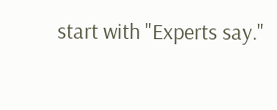start with "Experts say."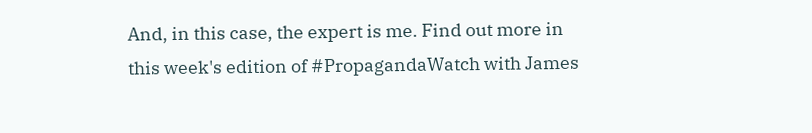And, in this case, the expert is me. Find out more in this week's edition of #PropagandaWatch with James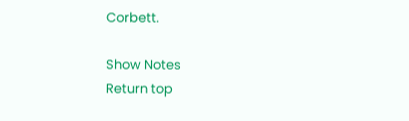Corbett.

Show Notes
Return top